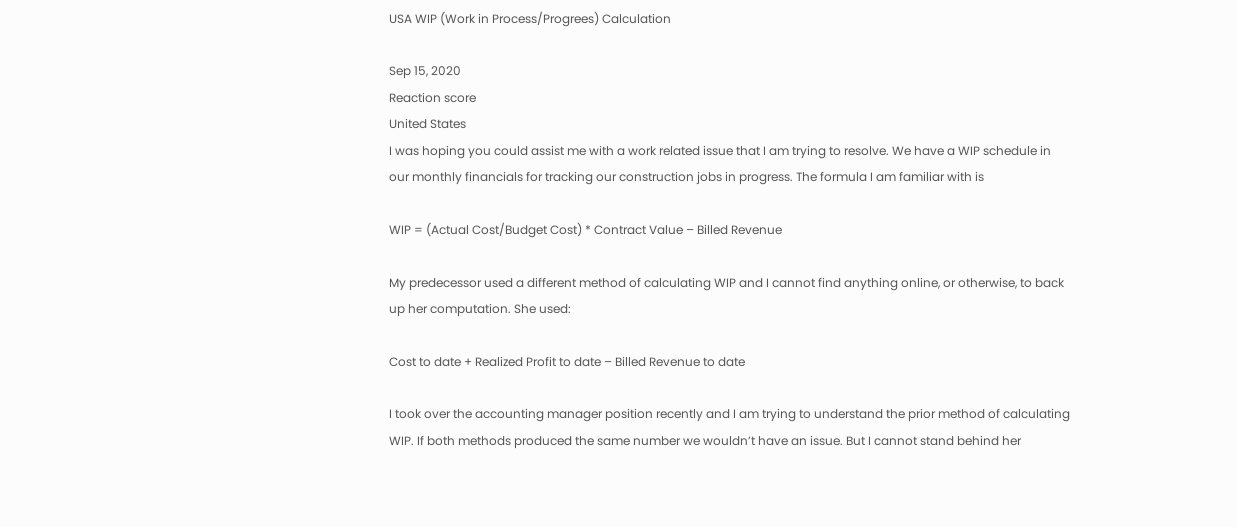USA WIP (Work in Process/Progrees) Calculation

Sep 15, 2020
Reaction score
United States
I was hoping you could assist me with a work related issue that I am trying to resolve. We have a WIP schedule in our monthly financials for tracking our construction jobs in progress. The formula I am familiar with is

WIP = (Actual Cost/Budget Cost) * Contract Value – Billed Revenue

My predecessor used a different method of calculating WIP and I cannot find anything online, or otherwise, to back up her computation. She used:

Cost to date + Realized Profit to date – Billed Revenue to date

I took over the accounting manager position recently and I am trying to understand the prior method of calculating WIP. If both methods produced the same number we wouldn’t have an issue. But I cannot stand behind her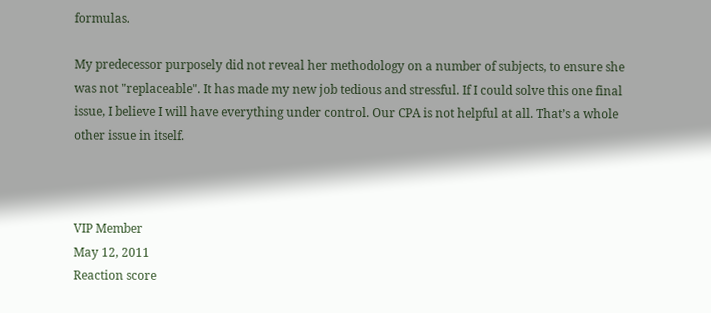formulas.

My predecessor purposely did not reveal her methodology on a number of subjects, to ensure she was not "replaceable". It has made my new job tedious and stressful. If I could solve this one final issue, I believe I will have everything under control. Our CPA is not helpful at all. That’s a whole other issue in itself.



VIP Member
May 12, 2011
Reaction score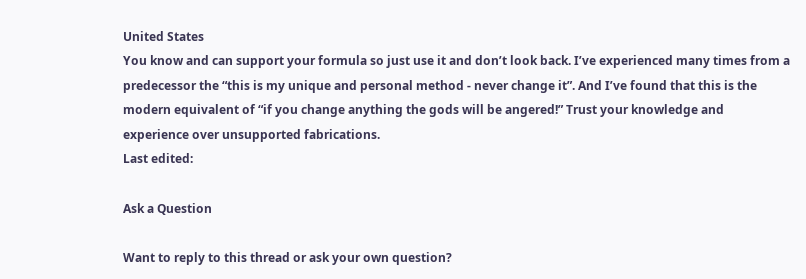United States
You know and can support your formula so just use it and don’t look back. I’ve experienced many times from a predecessor the “this is my unique and personal method - never change it”. And I’ve found that this is the modern equivalent of “if you change anything the gods will be angered!” Trust your knowledge and experience over unsupported fabrications.
Last edited:

Ask a Question

Want to reply to this thread or ask your own question?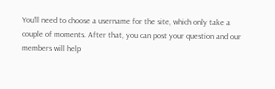You'll need to choose a username for the site, which only take a couple of moments. After that, you can post your question and our members will help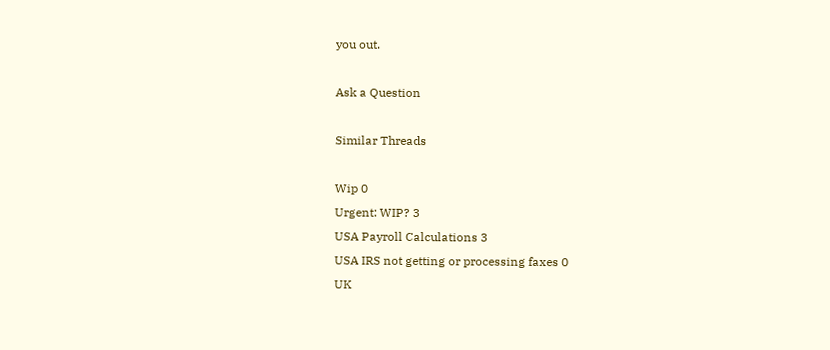you out.

Ask a Question

Similar Threads

Wip 0
Urgent: WIP? 3
USA Payroll Calculations 3
USA IRS not getting or processing faxes 0
UK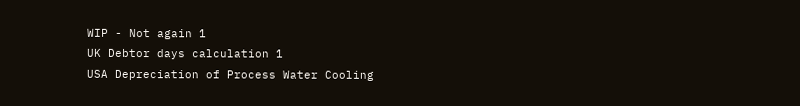WIP - Not again 1
UK Debtor days calculation 1
USA Depreciation of Process Water Cooling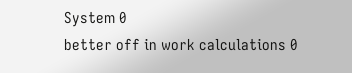System 0
better off in work calculations 0